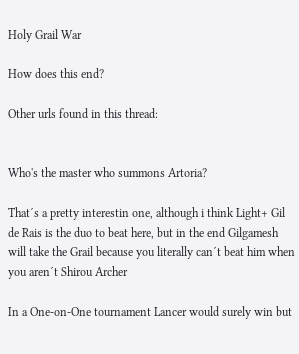Holy Grail War

How does this end?

Other urls found in this thread:


Who's the master who summons Artoria?

That´s a pretty interestin one, although i think Light+ Gil de Rais is the duo to beat here, but in the end Gilgamesh will take the Grail because you literally can´t beat him when you aren´t Shirou Archer

In a One-on-One tournament Lancer would surely win but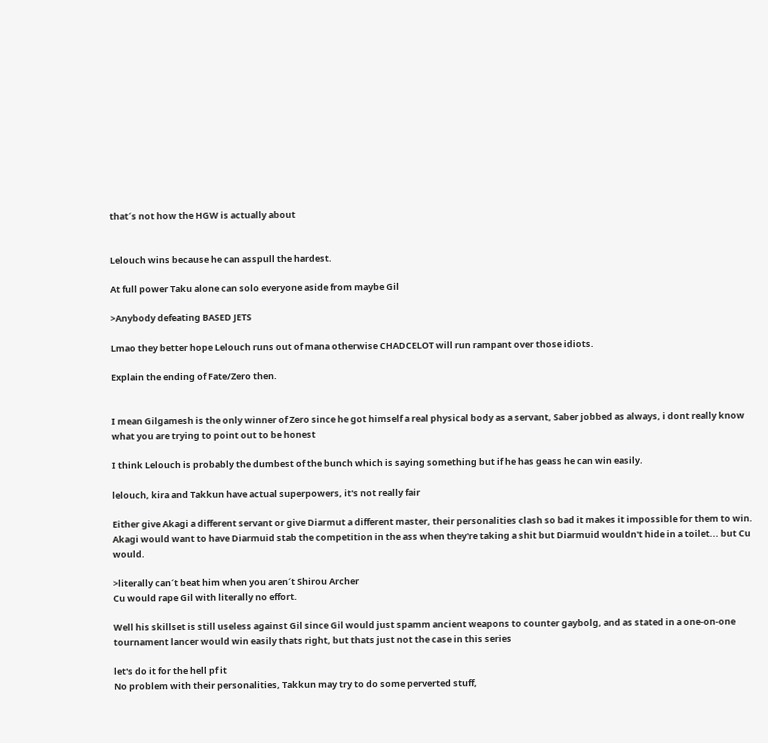that´s not how the HGW is actually about


Lelouch wins because he can asspull the hardest.

At full power Taku alone can solo everyone aside from maybe Gil

>Anybody defeating BASED JETS

Lmao they better hope Lelouch runs out of mana otherwise CHADCELOT will run rampant over those idiots.

Explain the ending of Fate/Zero then.


I mean Gilgamesh is the only winner of Zero since he got himself a real physical body as a servant, Saber jobbed as always, i dont really know what you are trying to point out to be honest

I think Lelouch is probably the dumbest of the bunch which is saying something but if he has geass he can win easily.

lelouch, kira and Takkun have actual superpowers, it's not really fair

Either give Akagi a different servant or give Diarmut a different master, their personalities clash so bad it makes it impossible for them to win. Akagi would want to have Diarmuid stab the competition in the ass when they're taking a shit but Diarmuid wouldn't hide in a toilet... but Cu would.

>literally can´t beat him when you aren´t Shirou Archer
Cu would rape Gil with literally no effort.

Well his skillset is still useless against Gil since Gil would just spamm ancient weapons to counter gaybolg, and as stated in a one-on-one tournament lancer would win easily thats right, but thats just not the case in this series

let's do it for the hell pf it
No problem with their personalities, Takkun may try to do some perverted stuff,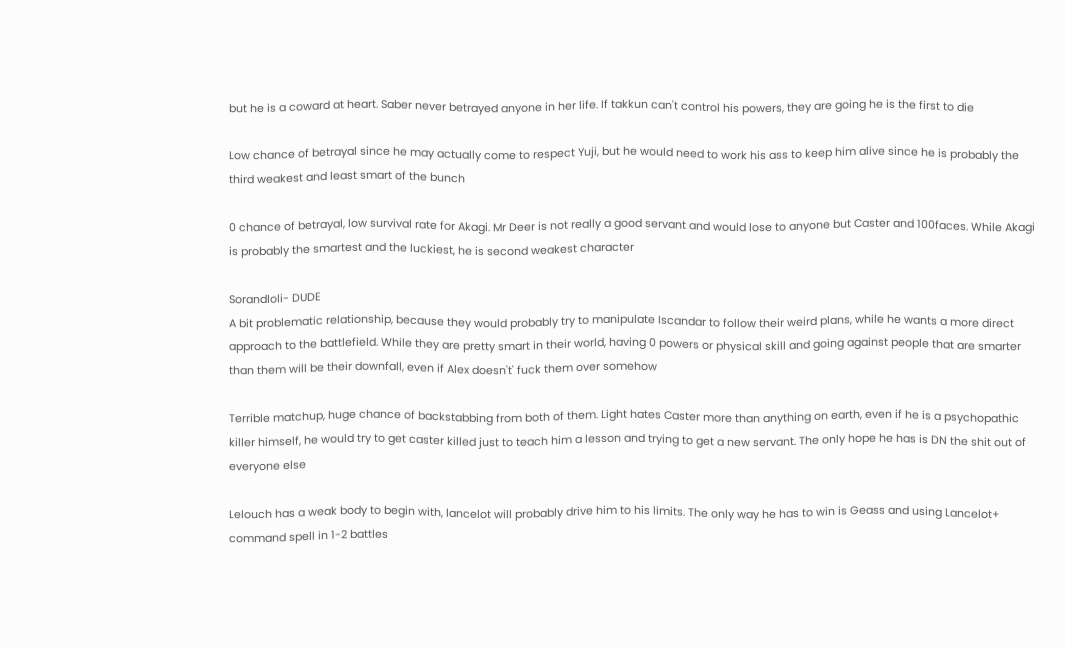but he is a coward at heart. Saber never betrayed anyone in her life. If takkun can't control his powers, they are going he is the first to die

Low chance of betrayal since he may actually come to respect Yuji, but he would need to work his ass to keep him alive since he is probably the third weakest and least smart of the bunch

0 chance of betrayal, low survival rate for Akagi. Mr Deer is not really a good servant and would lose to anyone but Caster and 100faces. While Akagi is probably the smartest and the luckiest, he is second weakest character

Sorandloli- DUDE
A bit problematic relationship, because they would probably try to manipulate Iscandar to follow their weird plans, while he wants a more direct approach to the battlefield. While they are pretty smart in their world, having 0 powers or physical skill and going against people that are smarter than them will be their downfall, even if Alex doesn't' fuck them over somehow

Terrible matchup, huge chance of backstabbing from both of them. Light hates Caster more than anything on earth, even if he is a psychopathic killer himself, he would try to get caster killed just to teach him a lesson and trying to get a new servant. The only hope he has is DN the shit out of everyone else

Lelouch has a weak body to begin with, lancelot will probably drive him to his limits. The only way he has to win is Geass and using Lancelot+ command spell in 1-2 battles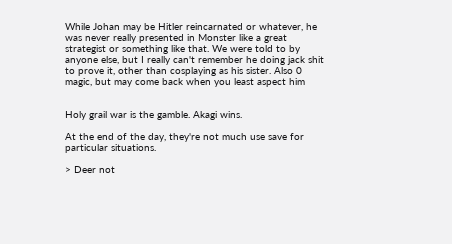While Johan may be Hitler reincarnated or whatever, he was never really presented in Monster like a great strategist or something like that. We were told to by anyone else, but I really can't remember he doing jack shit to prove it, other than cosplaying as his sister. Also 0 magic, but may come back when you least aspect him


Holy grail war is the gamble. Akagi wins.

At the end of the day, they're not much use save for particular situations.

> Deer not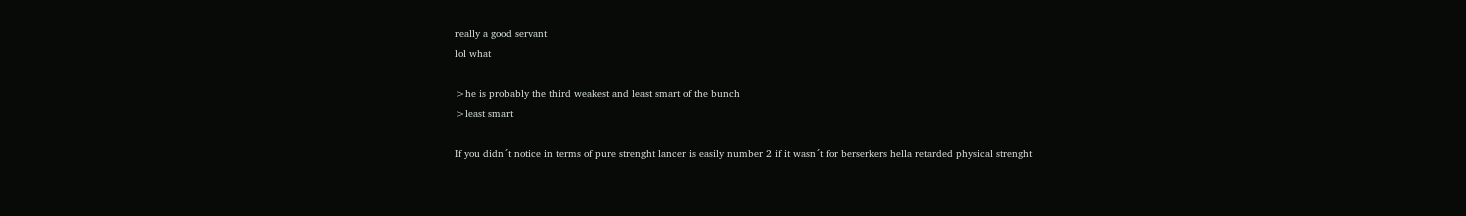really a good servant
lol what

>he is probably the third weakest and least smart of the bunch
>least smart

If you didn´t notice in terms of pure strenght lancer is easily number 2 if it wasn´t for berserkers hella retarded physical strenght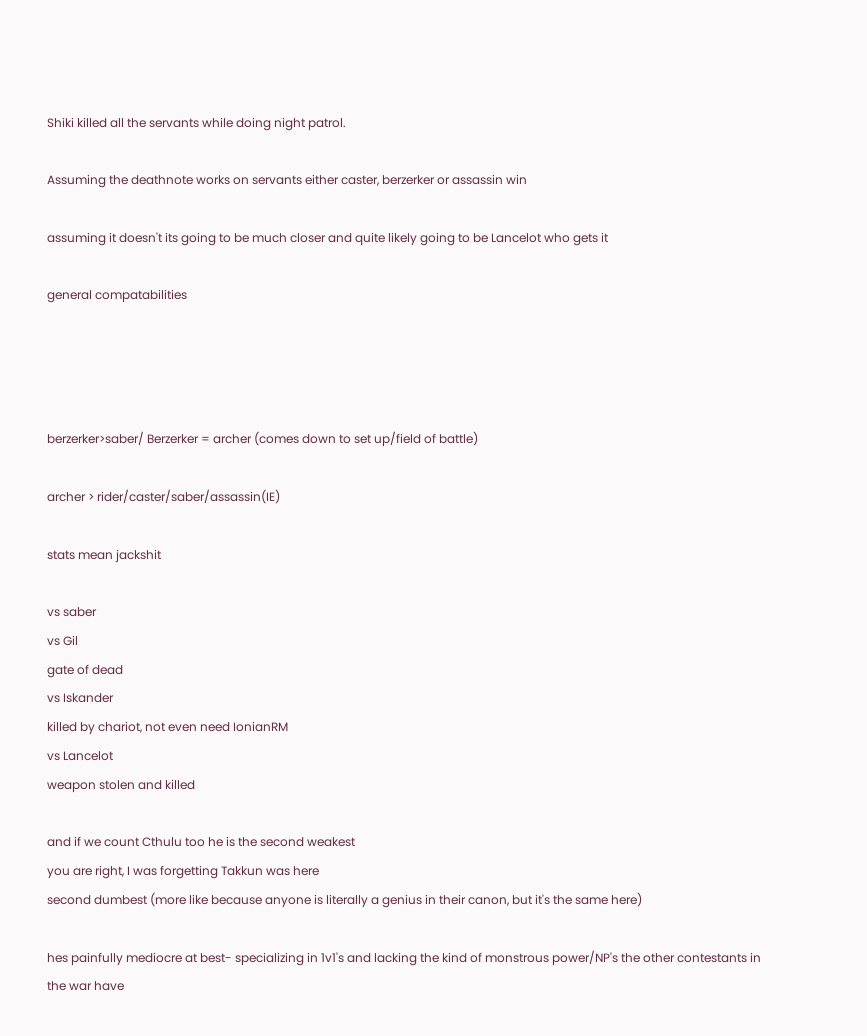Shiki killed all the servants while doing night patrol.

Assuming the deathnote works on servants either caster, berzerker or assassin win

assuming it doesn't its going to be much closer and quite likely going to be Lancelot who gets it

general compatabilities




berzerker>saber/ Berzerker = archer (comes down to set up/field of battle)

archer > rider/caster/saber/assassin(IE)

stats mean jackshit

vs saber
vs Gil
gate of dead
vs Iskander
killed by chariot, not even need IonianRM
vs Lancelot
weapon stolen and killed

and if we count Cthulu too he is the second weakest
you are right, I was forgetting Takkun was here
second dumbest (more like because anyone is literally a genius in their canon, but it's the same here)

hes painfully mediocre at best- specializing in 1v1's and lacking the kind of monstrous power/NP's the other contestants in the war have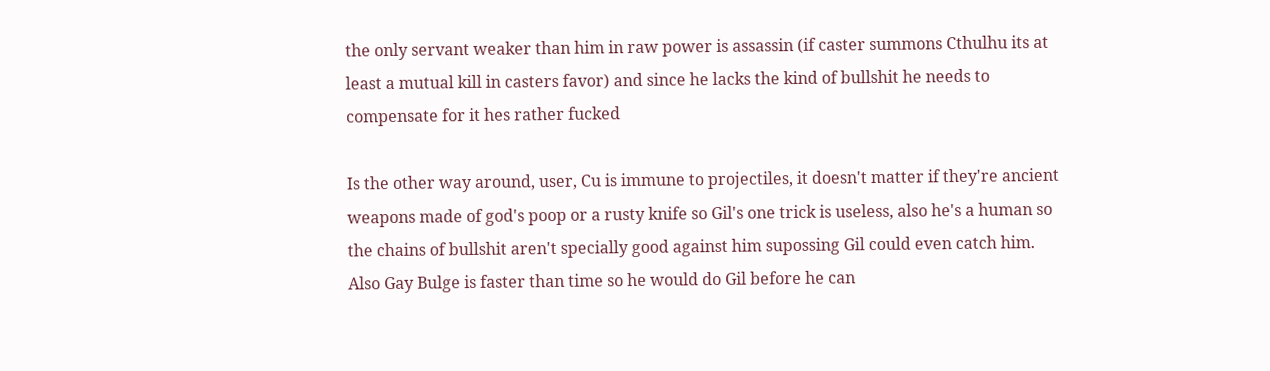the only servant weaker than him in raw power is assassin (if caster summons Cthulhu its at least a mutual kill in casters favor) and since he lacks the kind of bullshit he needs to compensate for it hes rather fucked

Is the other way around, user, Cu is immune to projectiles, it doesn't matter if they're ancient weapons made of god's poop or a rusty knife so Gil's one trick is useless, also he's a human so the chains of bullshit aren't specially good against him supossing Gil could even catch him. Also Gay Bulge is faster than time so he would do Gil before he can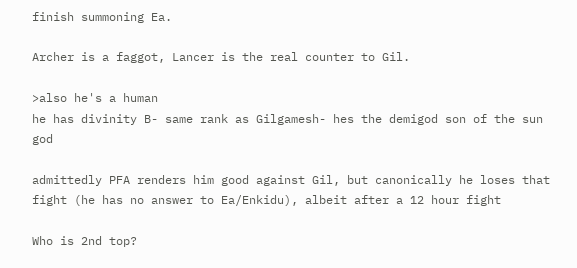finish summoning Ea.

Archer is a faggot, Lancer is the real counter to Gil.

>also he's a human
he has divinity B- same rank as Gilgamesh- hes the demigod son of the sun god

admittedly PFA renders him good against Gil, but canonically he loses that fight (he has no answer to Ea/Enkidu), albeit after a 12 hour fight

Who is 2nd top?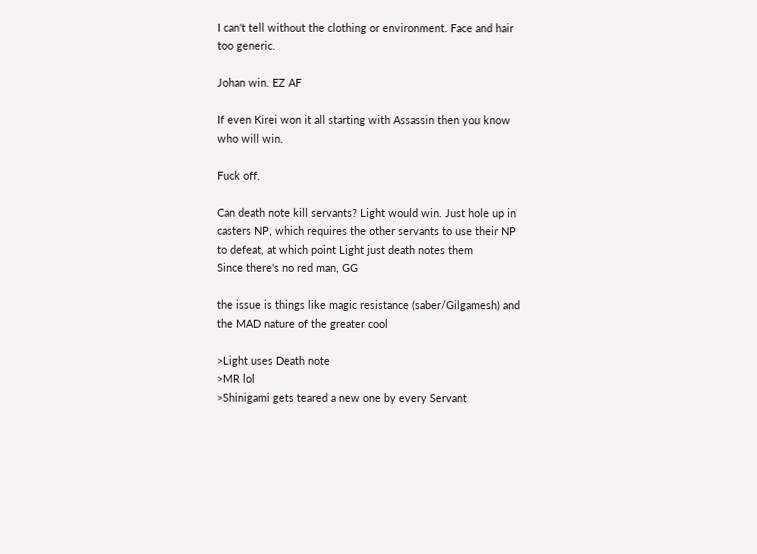I can't tell without the clothing or environment. Face and hair too generic.

Johan win. EZ AF

If even Kirei won it all starting with Assassin then you know who will win.

Fuck off.

Can death note kill servants? Light would win. Just hole up in casters NP, which requires the other servants to use their NP to defeat, at which point Light just death notes them
Since there's no red man, GG

the issue is things like magic resistance (saber/Gilgamesh) and the MAD nature of the greater cool

>Light uses Death note
>MR lol
>Shinigami gets teared a new one by every Servant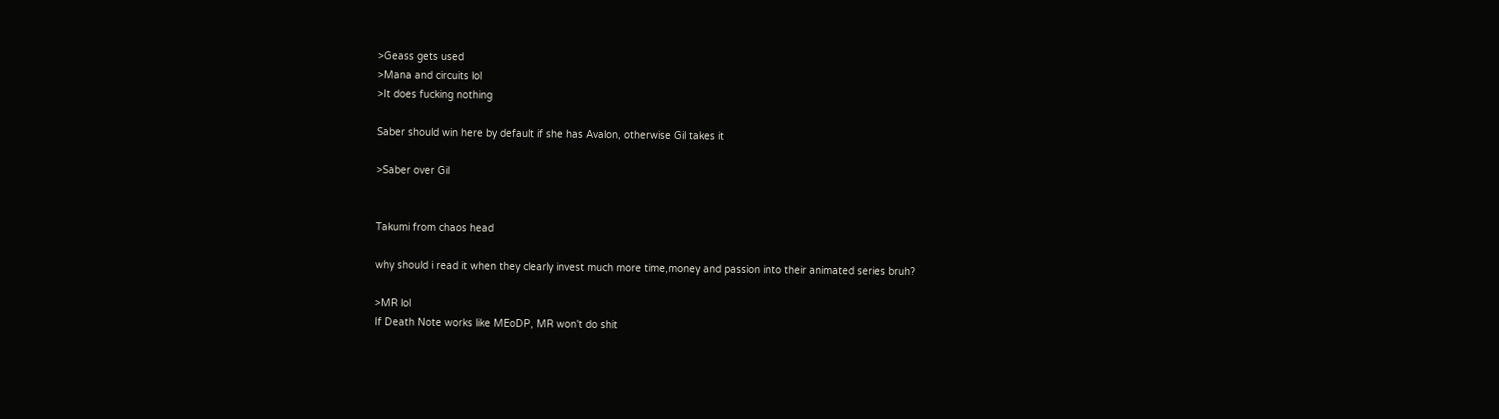>Geass gets used
>Mana and circuits lol
>It does fucking nothing

Saber should win here by default if she has Avalon, otherwise Gil takes it

>Saber over Gil


Takumi from chaos head

why should i read it when they clearly invest much more time,money and passion into their animated series bruh?

>MR lol
If Death Note works like MEoDP, MR won't do shit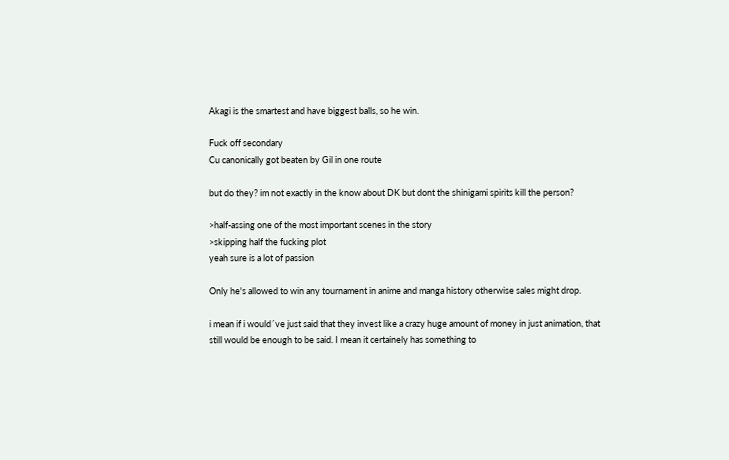Akagi is the smartest and have biggest balls, so he win.

Fuck off secondary
Cu canonically got beaten by Gil in one route

but do they? im not exactly in the know about DK but dont the shinigami spirits kill the person?

>half-assing one of the most important scenes in the story
>skipping half the fucking plot
yeah sure is a lot of passion

Only he's allowed to win any tournament in anime and manga history otherwise sales might drop.

i mean if i would´ve just said that they invest like a crazy huge amount of money in just animation, that still would be enough to be said. I mean it certainely has something to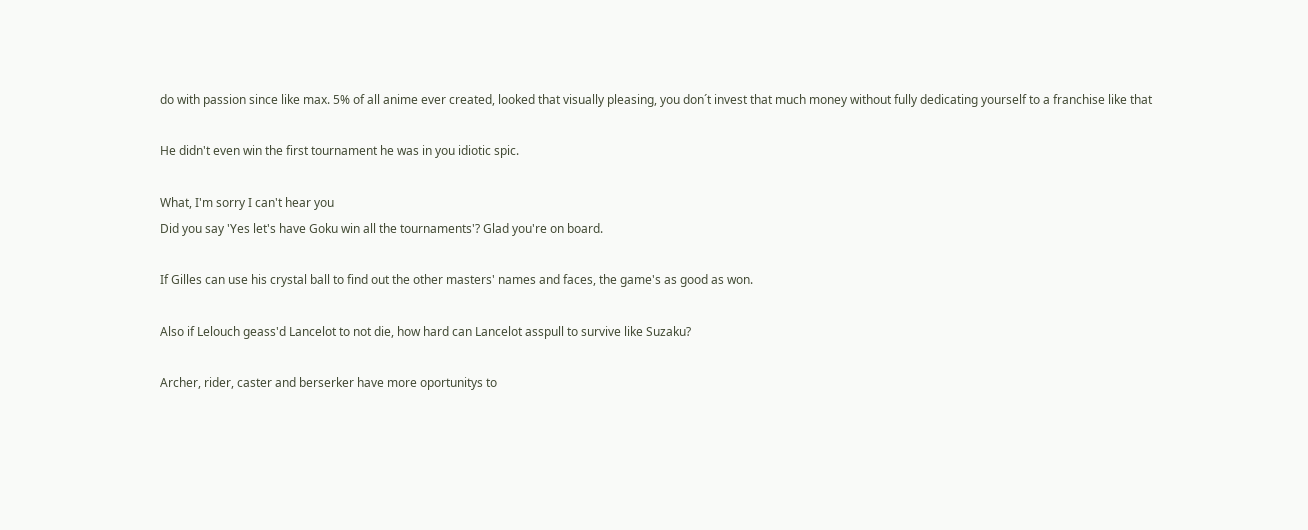do with passion since like max. 5% of all anime ever created, looked that visually pleasing, you don´t invest that much money without fully dedicating yourself to a franchise like that

He didn't even win the first tournament he was in you idiotic spic.

What, I'm sorry I can't hear you
Did you say 'Yes let's have Goku win all the tournaments'? Glad you're on board.

If Gilles can use his crystal ball to find out the other masters' names and faces, the game's as good as won.

Also if Lelouch geass'd Lancelot to not die, how hard can Lancelot asspull to survive like Suzaku?

Archer, rider, caster and berserker have more oportunitys to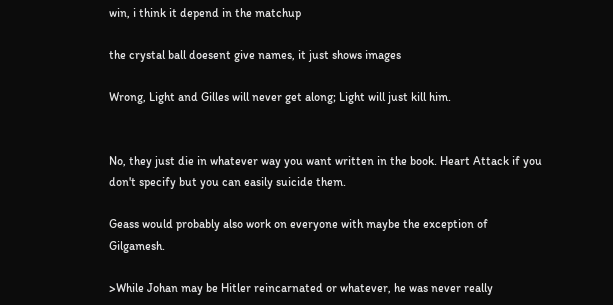win, i think it depend in the matchup

the crystal ball doesent give names, it just shows images

Wrong, Light and Gilles will never get along; Light will just kill him.


No, they just die in whatever way you want written in the book. Heart Attack if you don't specify but you can easily suicide them.

Geass would probably also work on everyone with maybe the exception of Gilgamesh.

>While Johan may be Hitler reincarnated or whatever, he was never really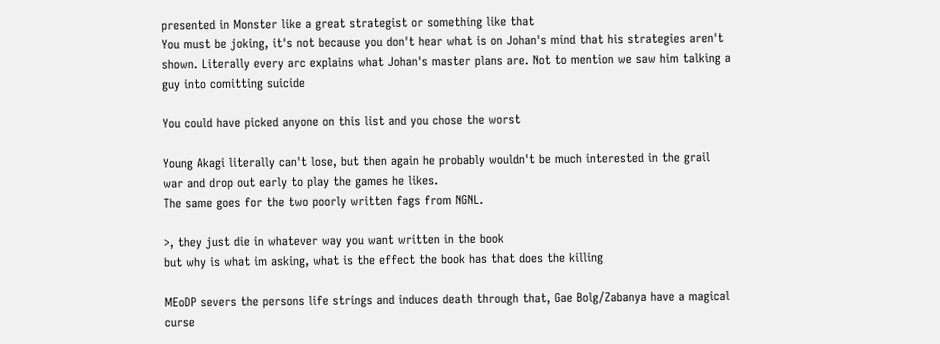presented in Monster like a great strategist or something like that
You must be joking, it's not because you don't hear what is on Johan's mind that his strategies aren't shown. Literally every arc explains what Johan's master plans are. Not to mention we saw him talking a guy into comitting suicide

You could have picked anyone on this list and you chose the worst

Young Akagi literally can't lose, but then again he probably wouldn't be much interested in the grail war and drop out early to play the games he likes.
The same goes for the two poorly written fags from NGNL.

>, they just die in whatever way you want written in the book
but why is what im asking, what is the effect the book has that does the killing

MEoDP severs the persons life strings and induces death through that, Gae Bolg/Zabanya have a magical curse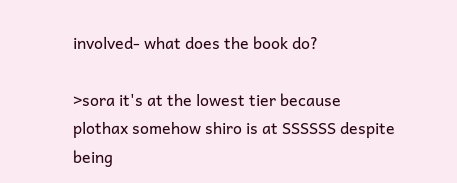involved- what does the book do?

>sora it's at the lowest tier because plothax somehow shiro is at SSSSSS despite being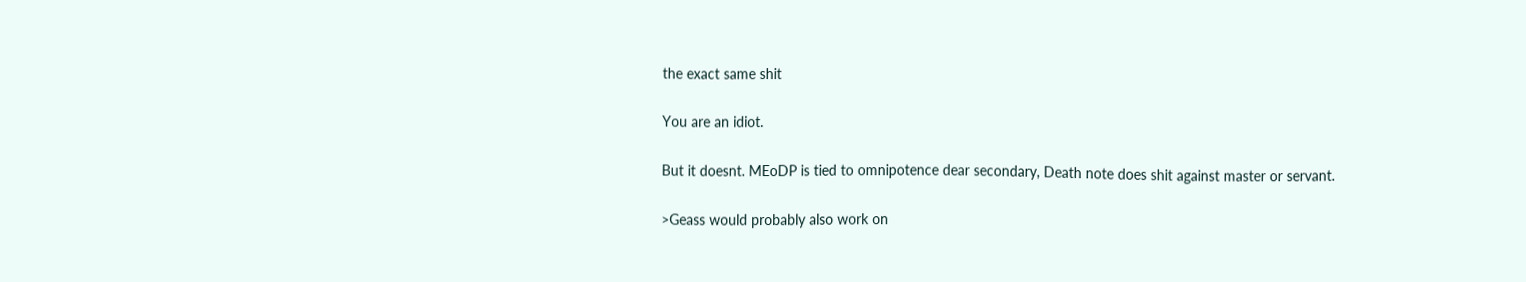the exact same shit

You are an idiot.

But it doesnt. MEoDP is tied to omnipotence dear secondary, Death note does shit against master or servant.

>Geass would probably also work on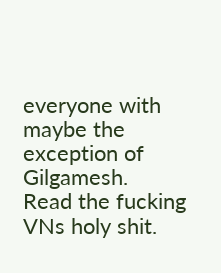everyone with maybe the exception of Gilgamesh.
Read the fucking VNs holy shit.